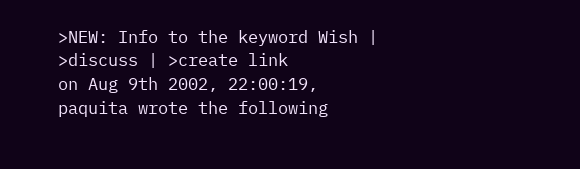>NEW: Info to the keyword Wish | >discuss | >create link
on Aug 9th 2002, 22:00:19, paquita wrote the following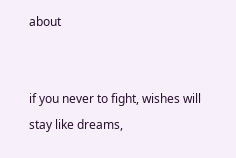about


if you never to fight, wishes will stay like dreams,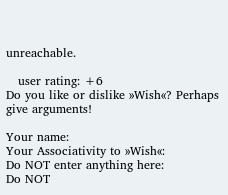unreachable.

   user rating: +6
Do you like or dislike »Wish«? Perhaps give arguments!

Your name:
Your Associativity to »Wish«:
Do NOT enter anything here:
Do NOT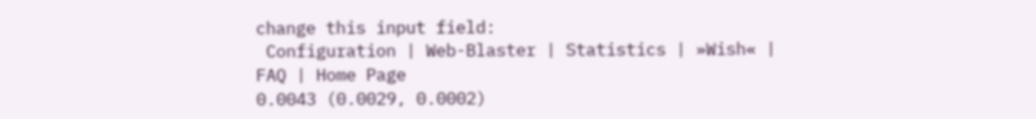change this input field:
 Configuration | Web-Blaster | Statistics | »Wish« | FAQ | Home Page
0.0043 (0.0029, 0.0002)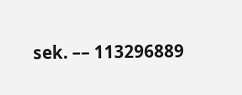sek. –– 113296889